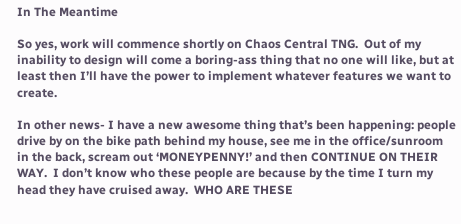In The Meantime

So yes, work will commence shortly on Chaos Central TNG.  Out of my inability to design will come a boring-ass thing that no one will like, but at least then I’ll have the power to implement whatever features we want to create.

In other news- I have a new awesome thing that’s been happening: people drive by on the bike path behind my house, see me in the office/sunroom in the back, scream out ‘MONEYPENNY!’ and then CONTINUE ON THEIR WAY.  I don’t know who these people are because by the time I turn my head they have cruised away.  WHO ARE THESE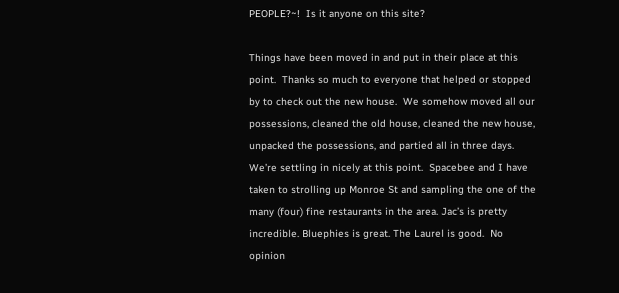PEOPLE?~!  Is it anyone on this site?

Things have been moved in and put in their place at this point.  Thanks so much to everyone that helped or stopped by to check out the new house.  We somehow moved all our possessions, cleaned the old house, cleaned the new house, unpacked the possessions, and partied all in three days.  We’re settling in nicely at this point.  Spacebee and I have taken to strolling up Monroe St and sampling the one of the many (four) fine restaurants in the area. Jac’s is pretty incredible. Bluephies is great. The Laurel is good.  No opinion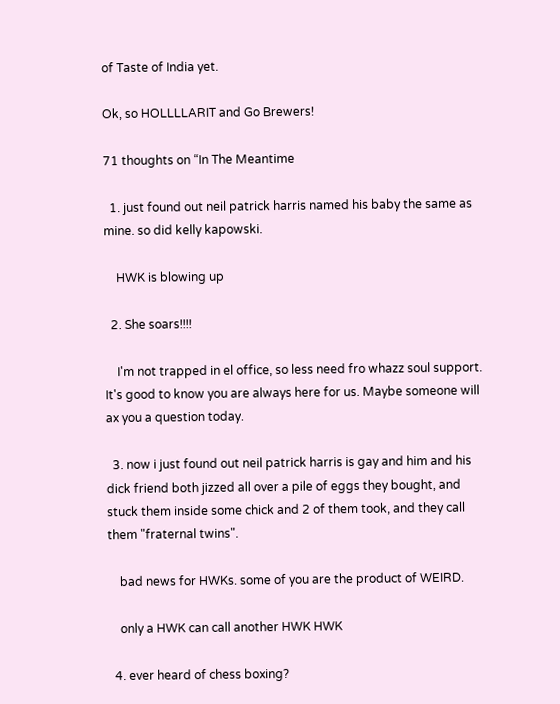of Taste of India yet.

Ok, so HOLLLLARIT and Go Brewers!

71 thoughts on “In The Meantime

  1. just found out neil patrick harris named his baby the same as mine. so did kelly kapowski.

    HWK is blowing up

  2. She soars!!!!

    I'm not trapped in el office, so less need fro whazz soul support. It's good to know you are always here for us. Maybe someone will ax you a question today.

  3. now i just found out neil patrick harris is gay and him and his dick friend both jizzed all over a pile of eggs they bought, and stuck them inside some chick and 2 of them took, and they call them "fraternal twins".

    bad news for HWKs. some of you are the product of WEIRD.

    only a HWK can call another HWK HWK

  4. ever heard of chess boxing?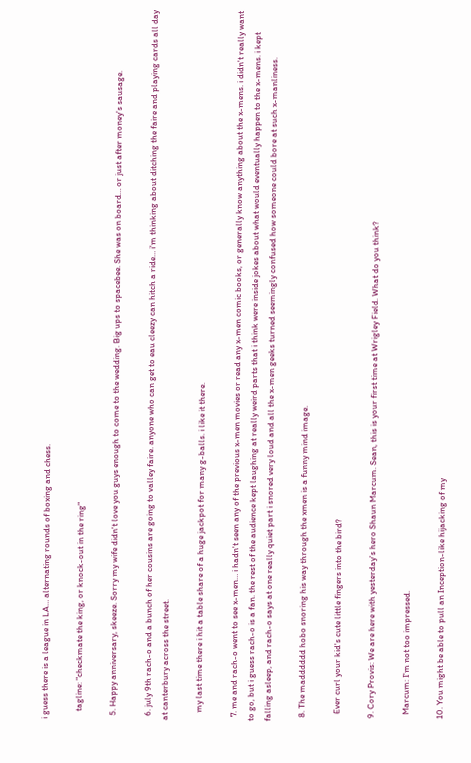i guess there is a league in LA… alternating rounds of boxing and chess.

    tagline: "checkmate the king, or knock-out in the ring"

  5. Happy anniversary, skeeze. Sorry my wife didn't love you guys enough to come to the wedding. Big ups to spacebee. She was on board… or just after money's sausage.

  6. july 9th rach-o and a bunch of her cousins are going to valley faire. anyone who can get to eau cleezy can hitch a ride… i'm thinking about ditching the faire and playing cards all day at canterbury across the street.

    my last time there i hit a table share of a huge jackpot for many g-balls. i like it there.

  7. me and rach-o went to see x-men… i hadn't seen any of the previous x-men movies or read any x-men comic books, or generally know anything about the x-mens. i didn't really want to go, but i guess rach-o is a fan. the rest of the audience kept laughing at really weird parts that i think were inside jokes about what would eventually happen to the x-mens. i kept falling asleep, and rach-o says at one really quiet part i snored very loud and all the x-men geeks turned seemingly confused how someone could bore at such x-manliness.

  8. The madddddd hobo snoring his way through the xmen is a funny mind image.

    Ever curl your kid's cute little fingers into the bird?

  9. Cory Provis: We are here with yesterday's hero Shaun Marcum. Sean, this is your first time at Wrigley Field. What do you think?

    Marcum: I'm not too impressed.

  10. You might be able to pull an Inception-like hijacking of my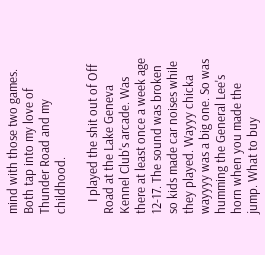mind with those two games. Both tap into my love of Thunder Road and my childhood.

    I played the shit out of Off Road at the Lake Geneva Kennel Club's arcade. Was there at least once a week age 12-17. The sound was broken so kids made car noises while they played. Wayyy chicka wayyyy was a big one. So was humming the General Lee's horn when you made the jump. What to buy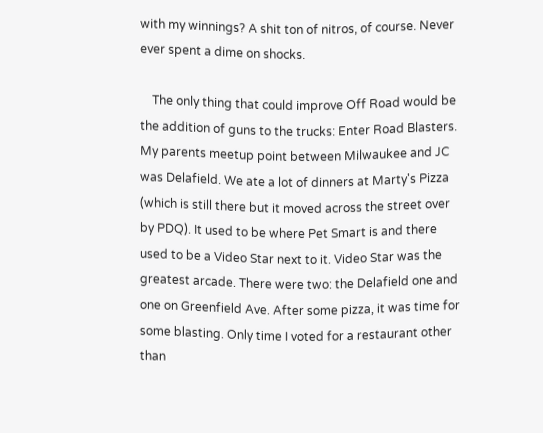with my winnings? A shit ton of nitros, of course. Never ever spent a dime on shocks.

    The only thing that could improve Off Road would be the addition of guns to the trucks: Enter Road Blasters. My parents meetup point between Milwaukee and JC was Delafield. We ate a lot of dinners at Marty's Pizza (which is still there but it moved across the street over by PDQ). It used to be where Pet Smart is and there used to be a Video Star next to it. Video Star was the greatest arcade. There were two: the Delafield one and one on Greenfield Ave. After some pizza, it was time for some blasting. Only time I voted for a restaurant other than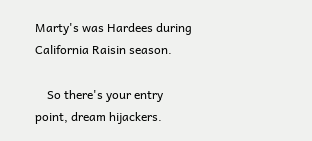Marty's was Hardees during California Raisin season.

    So there's your entry point, dream hijackers.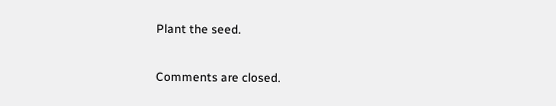Plant the seed.

Comments are closed.